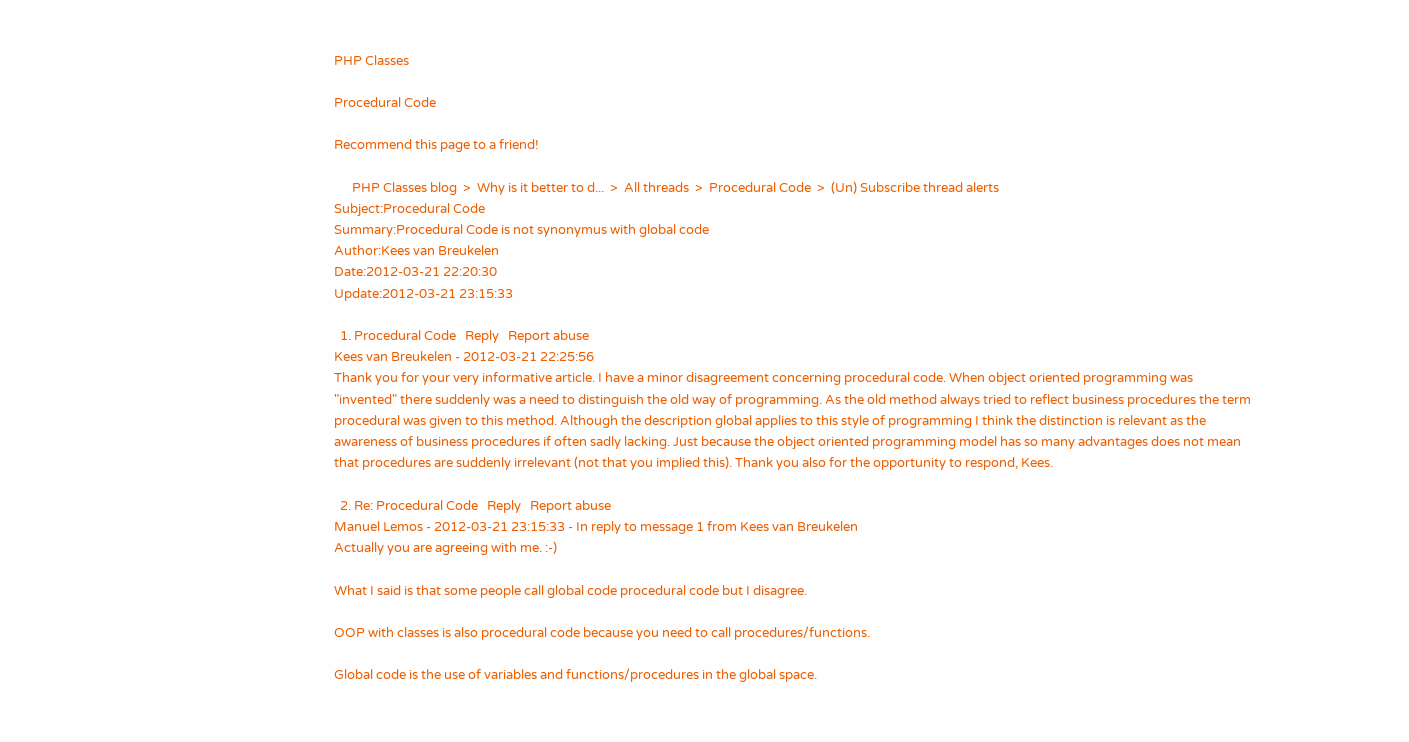PHP Classes

Procedural Code

Recommend this page to a friend!

      PHP Classes blog  >  Why is it better to d...  >  All threads  >  Procedural Code  >  (Un) Subscribe thread alerts
Subject:Procedural Code
Summary:Procedural Code is not synonymus with global code
Author:Kees van Breukelen
Date:2012-03-21 22:20:30
Update:2012-03-21 23:15:33

  1. Procedural Code   Reply   Report abuse
Kees van Breukelen - 2012-03-21 22:25:56
Thank you for your very informative article. I have a minor disagreement concerning procedural code. When object oriented programming was "invented" there suddenly was a need to distinguish the old way of programming. As the old method always tried to reflect business procedures the term procedural was given to this method. Although the description global applies to this style of programming I think the distinction is relevant as the awareness of business procedures if often sadly lacking. Just because the object oriented programming model has so many advantages does not mean that procedures are suddenly irrelevant (not that you implied this). Thank you also for the opportunity to respond, Kees.

  2. Re: Procedural Code   Reply   Report abuse
Manuel Lemos - 2012-03-21 23:15:33 - In reply to message 1 from Kees van Breukelen
Actually you are agreeing with me. :-)

What I said is that some people call global code procedural code but I disagree.

OOP with classes is also procedural code because you need to call procedures/functions.

Global code is the use of variables and functions/procedures in the global space.